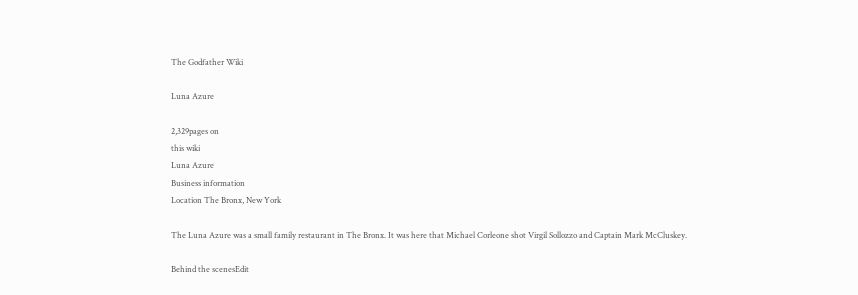The Godfather Wiki

Luna Azure

2,329pages on
this wiki
Luna Azure
Business information
Location The Bronx, New York

The Luna Azure was a small family restaurant in The Bronx. It was here that Michael Corleone shot Virgil Sollozzo and Captain Mark McCluskey.

Behind the scenesEdit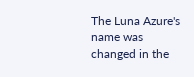The Luna Azure's name was changed in the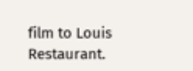film to Louis Restaurant.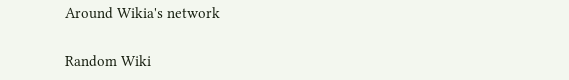Around Wikia's network

Random Wiki